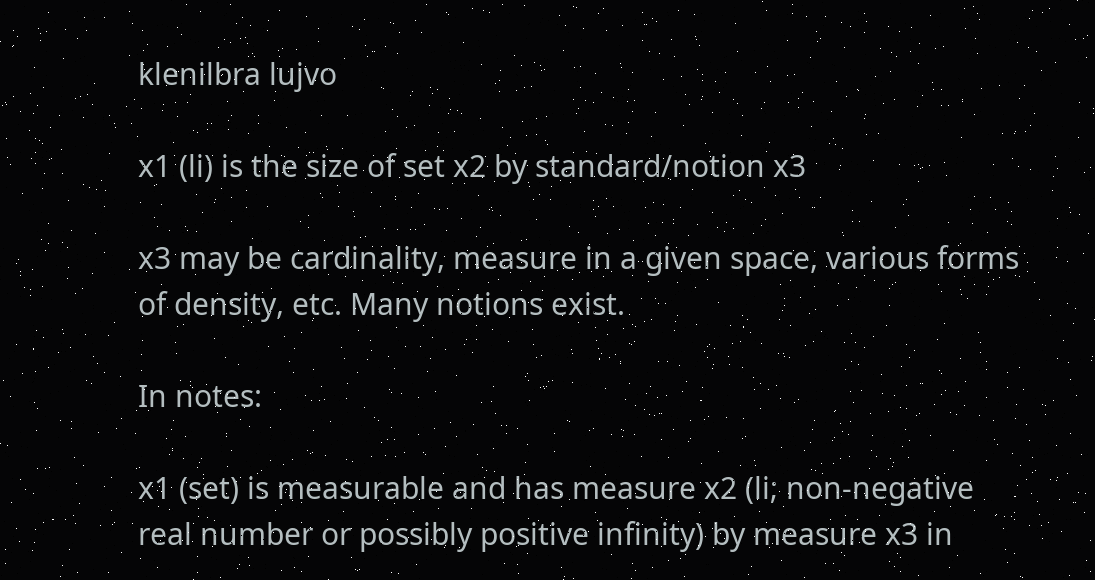klenilbra lujvo

x1 (li) is the size of set x2 by standard/notion x3

x3 may be cardinality, measure in a given space, various forms of density, etc. Many notions exist.

In notes:

x1 (set) is measurable and has measure x2 (li; non-negative real number or possibly positive infinity) by measure x3 in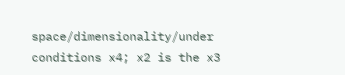space/dimensionality/under conditions x4; x2 is the x3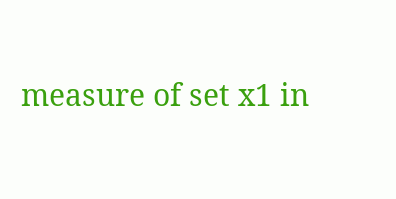measure of set x1 in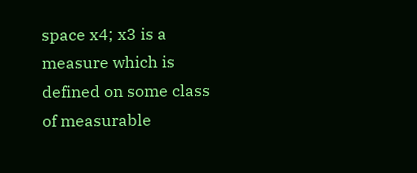space x4; x3 is a measure which is defined on some class of measurable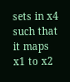sets in x4 such that it maps x1 to x2